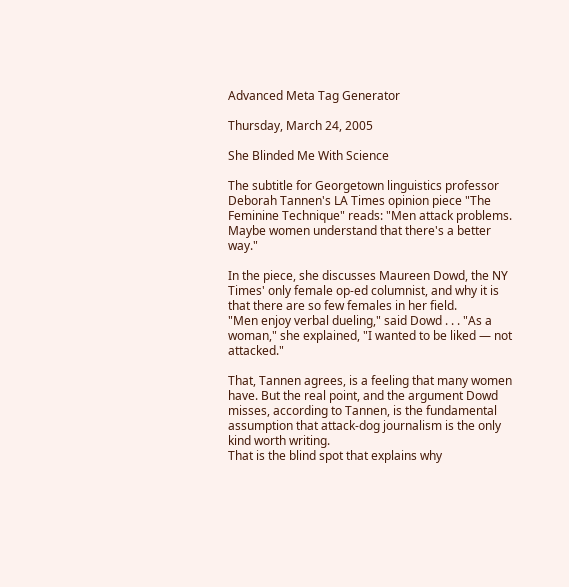Advanced Meta Tag Generator

Thursday, March 24, 2005

She Blinded Me With Science

The subtitle for Georgetown linguistics professor Deborah Tannen's LA Times opinion piece "The Feminine Technique" reads: "Men attack problems. Maybe women understand that there's a better way."

In the piece, she discusses Maureen Dowd, the NY Times' only female op-ed columnist, and why it is that there are so few females in her field.
"Men enjoy verbal dueling," said Dowd . . . "As a woman," she explained, "I wanted to be liked — not attacked."

That, Tannen agrees, is a feeling that many women have. But the real point, and the argument Dowd misses, according to Tannen, is the fundamental assumption that attack-dog journalism is the only kind worth writing.
That is the blind spot that explains why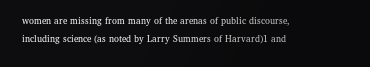women are missing from many of the arenas of public discourse, including science (as noted by Larry Summers of Harvard)1 and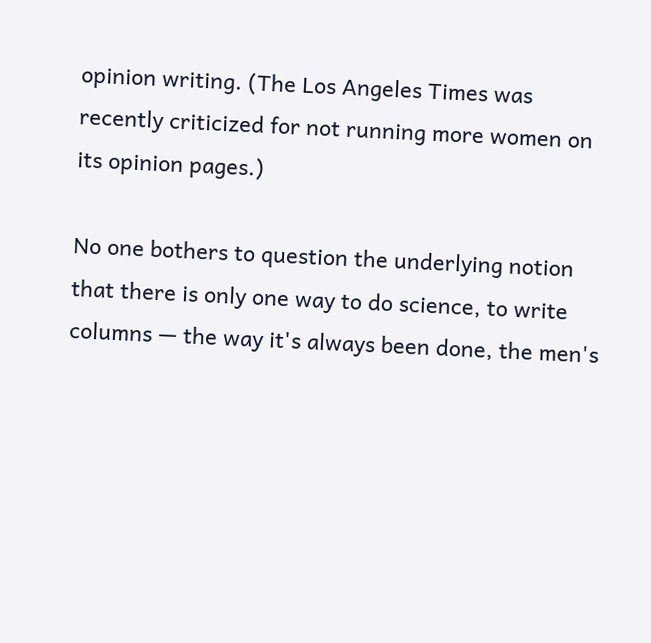opinion writing. (The Los Angeles Times was recently criticized for not running more women on its opinion pages.)

No one bothers to question the underlying notion that there is only one way to do science, to write columns — the way it's always been done, the men's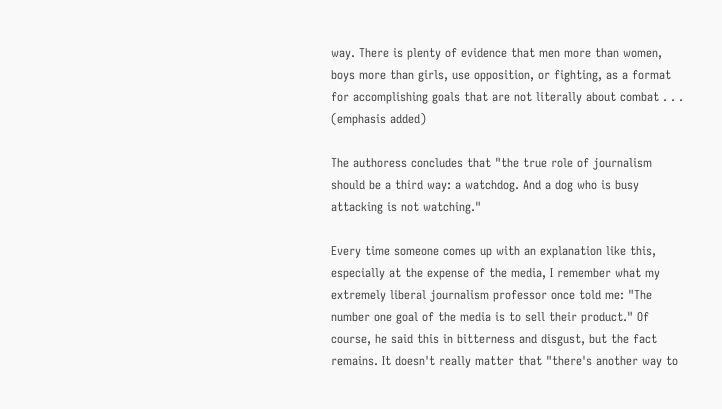way. There is plenty of evidence that men more than women, boys more than girls, use opposition, or fighting, as a format for accomplishing goals that are not literally about combat . . . (emphasis added)

The authoress concludes that "the true role of journalism should be a third way: a watchdog. And a dog who is busy attacking is not watching."

Every time someone comes up with an explanation like this, especially at the expense of the media, I remember what my extremely liberal journalism professor once told me: "The number one goal of the media is to sell their product." Of course, he said this in bitterness and disgust, but the fact remains. It doesn't really matter that "there's another way to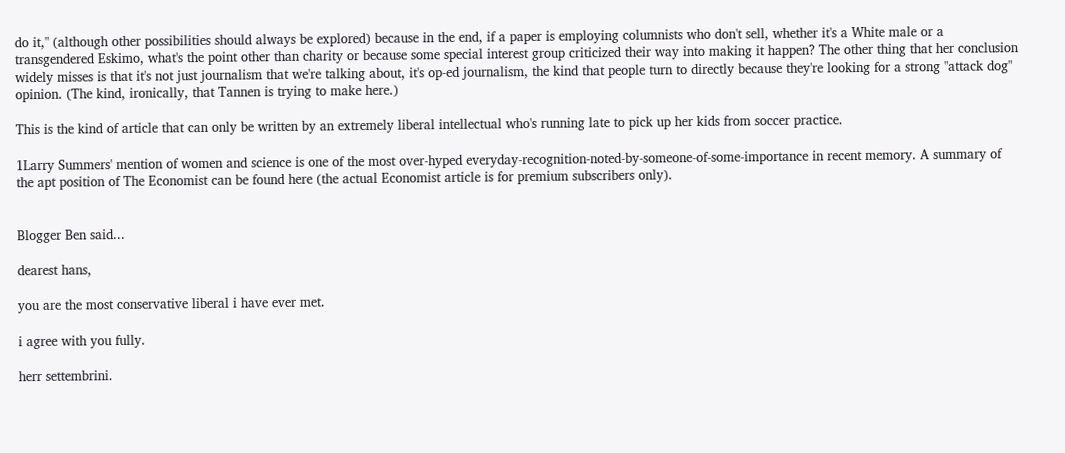do it," (although other possibilities should always be explored) because in the end, if a paper is employing columnists who don't sell, whether it's a White male or a transgendered Eskimo, what's the point other than charity or because some special interest group criticized their way into making it happen? The other thing that her conclusion widely misses is that it's not just journalism that we're talking about, it's op-ed journalism, the kind that people turn to directly because they're looking for a strong "attack dog" opinion. (The kind, ironically, that Tannen is trying to make here.)

This is the kind of article that can only be written by an extremely liberal intellectual who's running late to pick up her kids from soccer practice.

1Larry Summers' mention of women and science is one of the most over-hyped everyday-recognition-noted-by-someone-of-some-importance in recent memory. A summary of the apt position of The Economist can be found here (the actual Economist article is for premium subscribers only).


Blogger Ben said...

dearest hans,

you are the most conservative liberal i have ever met.

i agree with you fully.

herr settembrini.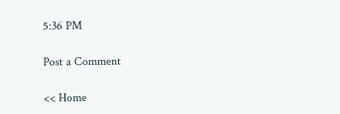5:36 PM

Post a Comment

<< Home